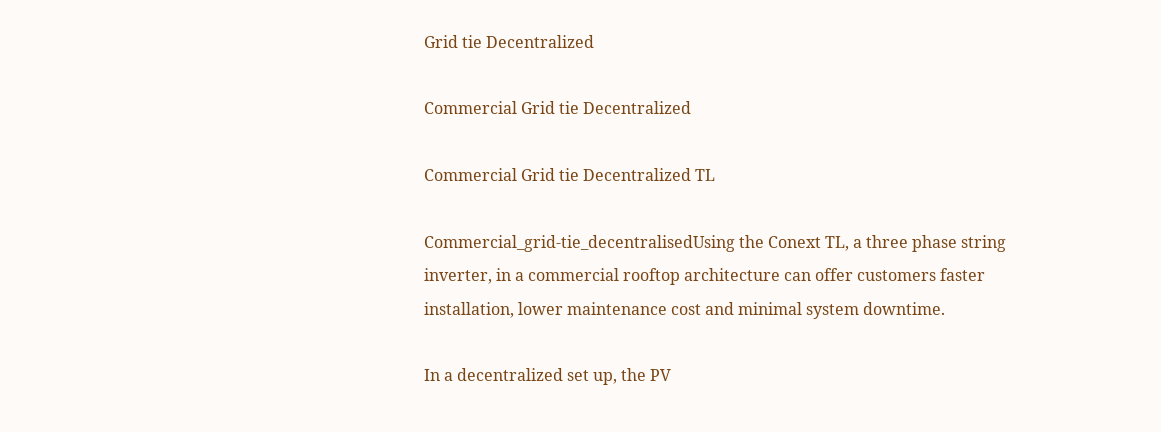Grid tie Decentralized

Commercial Grid tie Decentralized

Commercial Grid tie Decentralized TL

Commercial_grid-tie_decentralisedUsing the Conext TL, a three phase string inverter, in a commercial rooftop architecture can offer customers faster installation, lower maintenance cost and minimal system downtime.

In a decentralized set up, the PV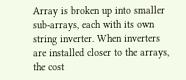Array is broken up into smaller sub-arrays, each with its own string inverter. When inverters are installed closer to the arrays, the cost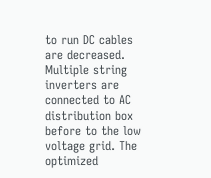to run DC cables are decreased. Multiple string inverters are connected to AC distribution box before to the low voltage grid. The optimized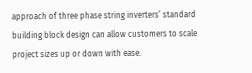approach of three phase string inverters’ standard building block design can allow customers to scale project sizes up or down with ease.